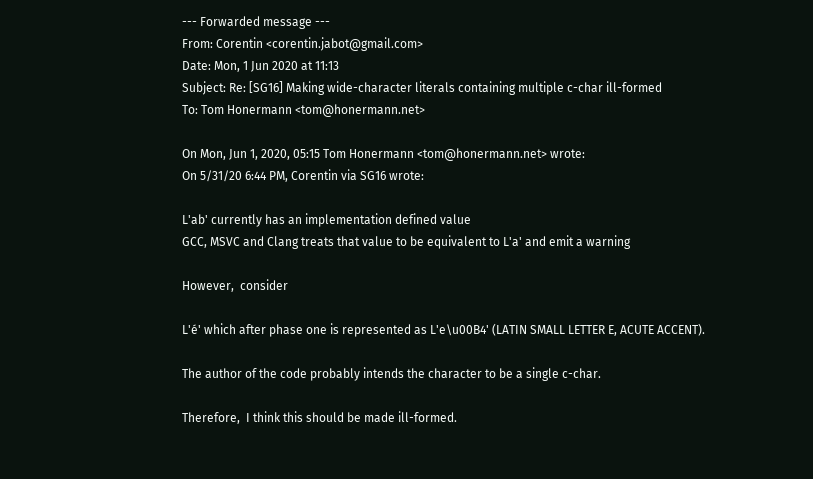--- Forwarded message ---
From: Corentin <corentin.jabot@gmail.com>
Date: Mon, 1 Jun 2020 at 11:13
Subject: Re: [SG16] Making wide-character literals containing multiple c-char ill-formed
To: Tom Honermann <tom@honermann.net>

On Mon, Jun 1, 2020, 05:15 Tom Honermann <tom@honermann.net> wrote:
On 5/31/20 6:44 PM, Corentin via SG16 wrote:

L'ab' currently has an implementation defined value
GCC, MSVC and Clang treats that value to be equivalent to L'a' and emit a warning

However,  consider

L'é' which after phase one is represented as L'e\u00B4' (LATIN SMALL LETTER E, ACUTE ACCENT).

The author of the code probably intends the character to be a single c-char.

Therefore,  I think this should be made ill-formed.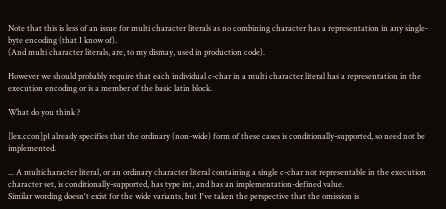Note that this is less of an issue for multi character literals as no combining character has a representation in any single-byte encoding (that I know of).
(And multi character literals, are, to my dismay, used in production code).

However we should probably require that each individual c-char in a multi character literal has a representation in the execution encoding or is a member of the basic latin block.

What do you think ?

[lex.ccon]p1 already specifies that the ordinary (non-wide) form of these cases is conditionally-supported, so need not be implemented.

... A multicharacter literal, or an ordinary character literal containing a single c-char not representable in the execution character set, is conditionally-supported, has type int, and has an implementation-defined value.
Similar wording doesn't exist for the wide variants, but I've taken the perspective that the omission is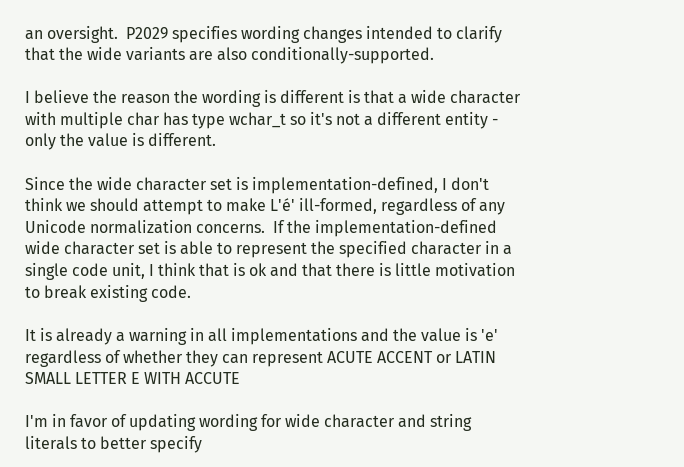an oversight.  P2029 specifies wording changes intended to clarify that the wide variants are also conditionally-supported.

I believe the reason the wording is different is that a wide character with multiple char has type wchar_t so it's not a different entity - only the value is different.

Since the wide character set is implementation-defined, I don't think we should attempt to make L'é' ill-formed, regardless of any Unicode normalization concerns.  If the implementation-defined wide character set is able to represent the specified character in a single code unit, I think that is ok and that there is little motivation to break existing code.

It is already a warning in all implementations and the value is 'e'  regardless of whether they can represent ACUTE ACCENT or LATIN SMALL LETTER E WITH ACCUTE

I'm in favor of updating wording for wide character and string literals to better specify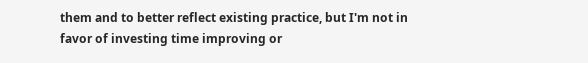them and to better reflect existing practice, but I'm not in favor of investing time improving or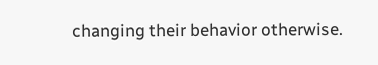changing their behavior otherwise.